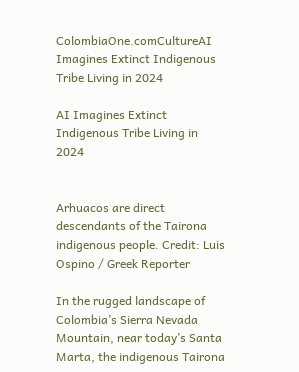ColombiaOne.comCultureAI Imagines Extinct Indigenous Tribe Living in 2024

AI Imagines Extinct Indigenous Tribe Living in 2024


Arhuacos are direct descendants of the Tairona indigenous people. Credit: Luis Ospino / Greek Reporter

In the rugged landscape of Colombia’s Sierra Nevada Mountain, near today’s Santa Marta, the indigenous Tairona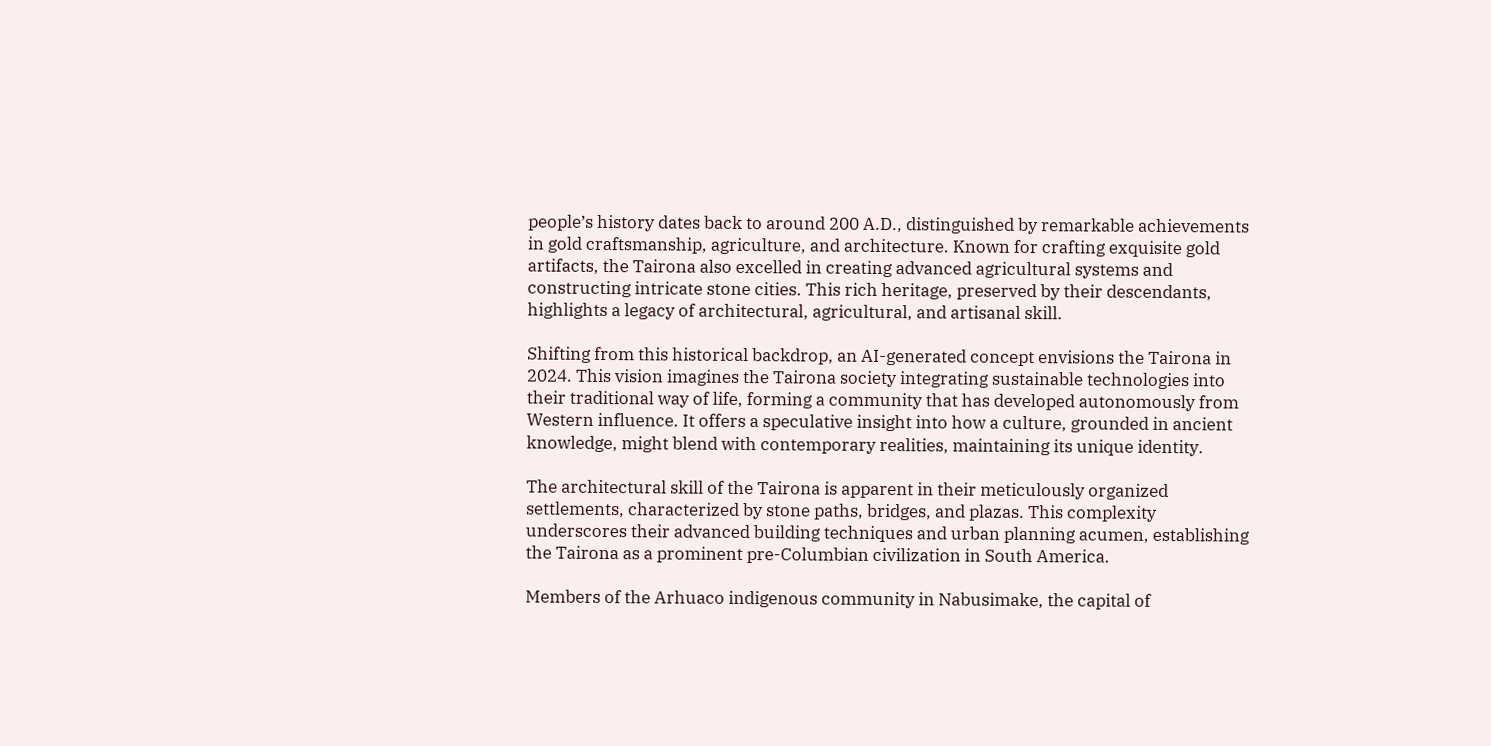people’s history dates back to around 200 A.D., distinguished by remarkable achievements in gold craftsmanship, agriculture, and architecture. Known for crafting exquisite gold artifacts, the Tairona also excelled in creating advanced agricultural systems and constructing intricate stone cities. This rich heritage, preserved by their descendants, highlights a legacy of architectural, agricultural, and artisanal skill.

Shifting from this historical backdrop, an AI-generated concept envisions the Tairona in 2024. This vision imagines the Tairona society integrating sustainable technologies into their traditional way of life, forming a community that has developed autonomously from Western influence. It offers a speculative insight into how a culture, grounded in ancient knowledge, might blend with contemporary realities, maintaining its unique identity.

The architectural skill of the Tairona is apparent in their meticulously organized settlements, characterized by stone paths, bridges, and plazas. This complexity underscores their advanced building techniques and urban planning acumen, establishing the Tairona as a prominent pre-Columbian civilization in South America.

Members of the Arhuaco indigenous community in Nabusimake, the capital of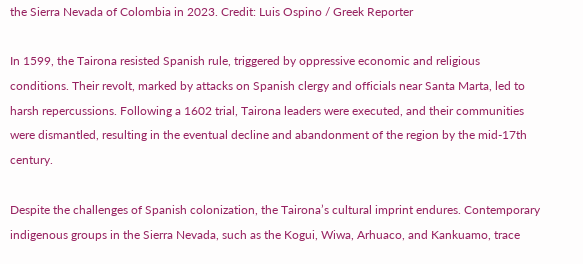the Sierra Nevada of Colombia in 2023. Credit: Luis Ospino / Greek Reporter

In 1599, the Tairona resisted Spanish rule, triggered by oppressive economic and religious conditions. Their revolt, marked by attacks on Spanish clergy and officials near Santa Marta, led to harsh repercussions. Following a 1602 trial, Tairona leaders were executed, and their communities were dismantled, resulting in the eventual decline and abandonment of the region by the mid-17th century.

Despite the challenges of Spanish colonization, the Tairona’s cultural imprint endures. Contemporary indigenous groups in the Sierra Nevada, such as the Kogui, Wiwa, Arhuaco, and Kankuamo, trace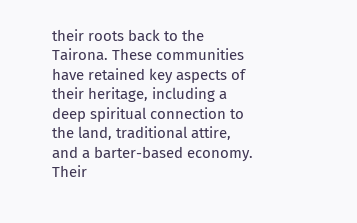their roots back to the Tairona. These communities have retained key aspects of their heritage, including a deep spiritual connection to the land, traditional attire, and a barter-based economy. Their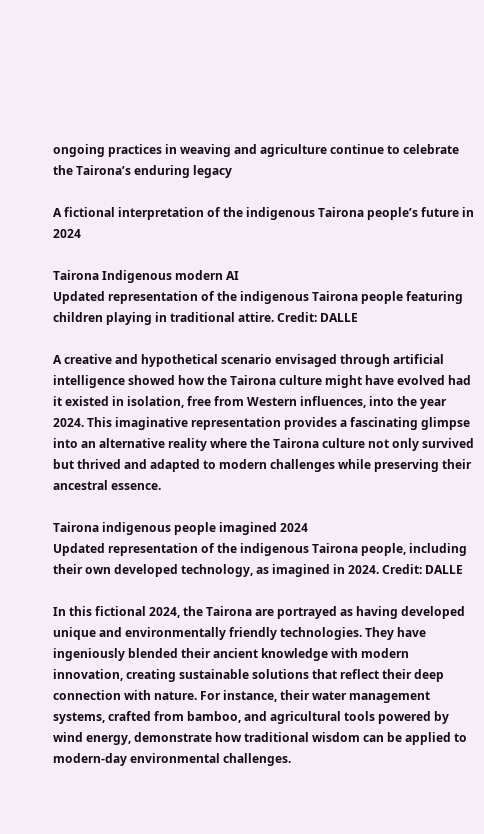ongoing practices in weaving and agriculture continue to celebrate the Tairona’s enduring legacy

A fictional interpretation of the indigenous Tairona people’s future in 2024

Tairona Indigenous modern AI
Updated representation of the indigenous Tairona people featuring children playing in traditional attire. Credit: DALLE

A creative and hypothetical scenario envisaged through artificial intelligence showed how the Tairona culture might have evolved had it existed in isolation, free from Western influences, into the year 2024. This imaginative representation provides a fascinating glimpse into an alternative reality where the Tairona culture not only survived but thrived and adapted to modern challenges while preserving their ancestral essence.

Tairona indigenous people imagined 2024
Updated representation of the indigenous Tairona people, including their own developed technology, as imagined in 2024. Credit: DALLE

In this fictional 2024, the Tairona are portrayed as having developed unique and environmentally friendly technologies. They have ingeniously blended their ancient knowledge with modern innovation, creating sustainable solutions that reflect their deep connection with nature. For instance, their water management systems, crafted from bamboo, and agricultural tools powered by wind energy, demonstrate how traditional wisdom can be applied to modern-day environmental challenges.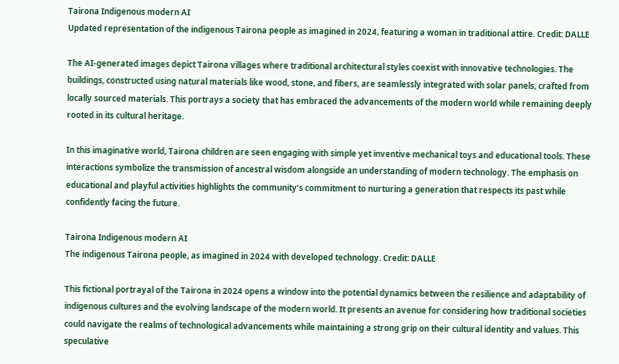Tairona Indigenous modern AI
Updated representation of the indigenous Tairona people as imagined in 2024, featuring a woman in traditional attire. Credit: DALLE

The AI-generated images depict Tairona villages where traditional architectural styles coexist with innovative technologies. The buildings, constructed using natural materials like wood, stone, and fibers, are seamlessly integrated with solar panels, crafted from locally sourced materials. This portrays a society that has embraced the advancements of the modern world while remaining deeply rooted in its cultural heritage.

In this imaginative world, Tairona children are seen engaging with simple yet inventive mechanical toys and educational tools. These interactions symbolize the transmission of ancestral wisdom alongside an understanding of modern technology. The emphasis on educational and playful activities highlights the community’s commitment to nurturing a generation that respects its past while confidently facing the future.

Tairona Indigenous modern AI
The indigenous Tairona people, as imagined in 2024 with developed technology. Credit: DALLE

This fictional portrayal of the Tairona in 2024 opens a window into the potential dynamics between the resilience and adaptability of indigenous cultures and the evolving landscape of the modern world. It presents an avenue for considering how traditional societies could navigate the realms of technological advancements while maintaining a strong grip on their cultural identity and values. This speculative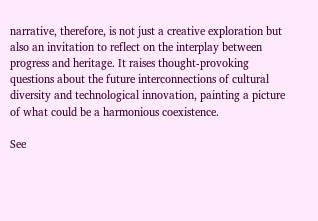narrative, therefore, is not just a creative exploration but also an invitation to reflect on the interplay between progress and heritage. It raises thought-provoking questions about the future interconnections of cultural diversity and technological innovation, painting a picture of what could be a harmonious coexistence.

See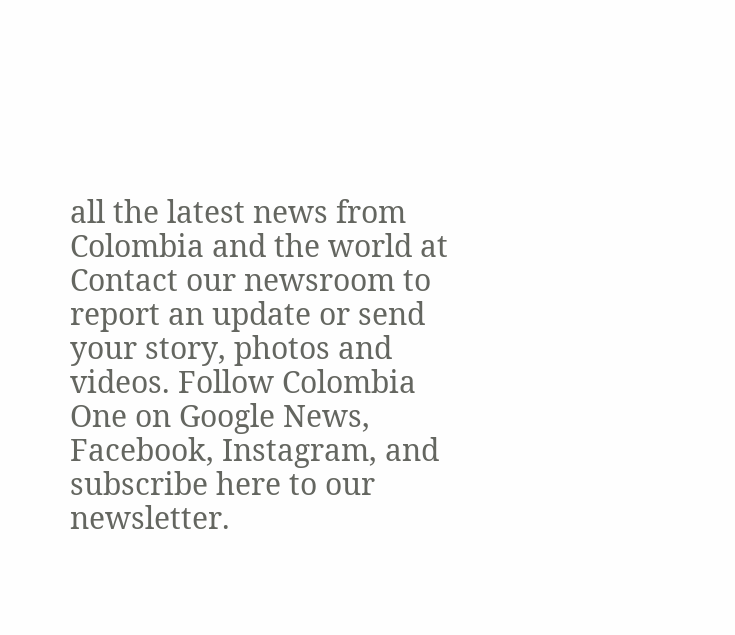all the latest news from Colombia and the world at Contact our newsroom to report an update or send your story, photos and videos. Follow Colombia One on Google News, Facebook, Instagram, and subscribe here to our newsletter.